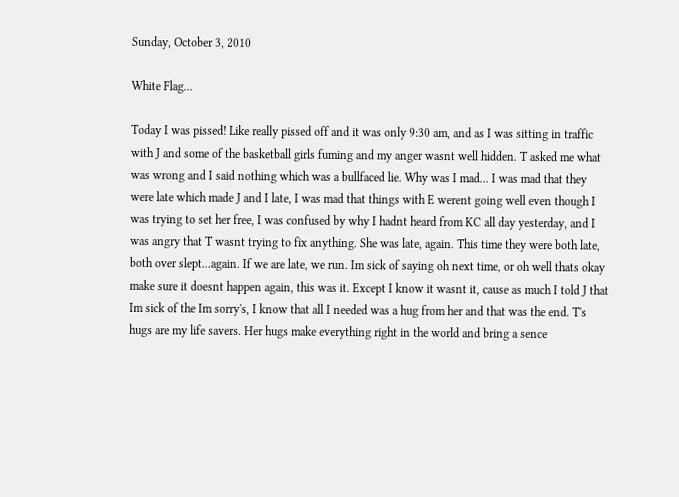Sunday, October 3, 2010

White Flag...

Today I was pissed! Like really pissed off and it was only 9:30 am, and as I was sitting in traffic with J and some of the basketball girls fuming and my anger wasnt well hidden. T asked me what was wrong and I said nothing which was a bullfaced lie. Why was I mad... I was mad that they were late which made J and I late, I was mad that things with E werent going well even though I was trying to set her free, I was confused by why I hadnt heard from KC all day yesterday, and I was angry that T wasnt trying to fix anything. She was late, again. This time they were both late, both over slept...again. If we are late, we run. Im sick of saying oh next time, or oh well thats okay make sure it doesnt happen again, this was it. Except I know it wasnt it, cause as much I told J that Im sick of the Im sorry's, I know that all I needed was a hug from her and that was the end. T's hugs are my life savers. Her hugs make everything right in the world and bring a sence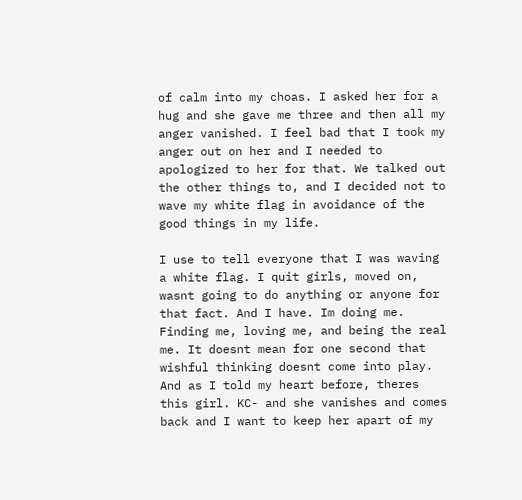of calm into my choas. I asked her for a hug and she gave me three and then all my anger vanished. I feel bad that I took my anger out on her and I needed to apologized to her for that. We talked out the other things to, and I decided not to wave my white flag in avoidance of the good things in my life.

I use to tell everyone that I was waving a white flag. I quit girls, moved on, wasnt going to do anything or anyone for that fact. And I have. Im doing me. Finding me, loving me, and being the real me. It doesnt mean for one second that wishful thinking doesnt come into play. And as I told my heart before, theres this girl. KC- and she vanishes and comes back and I want to keep her apart of my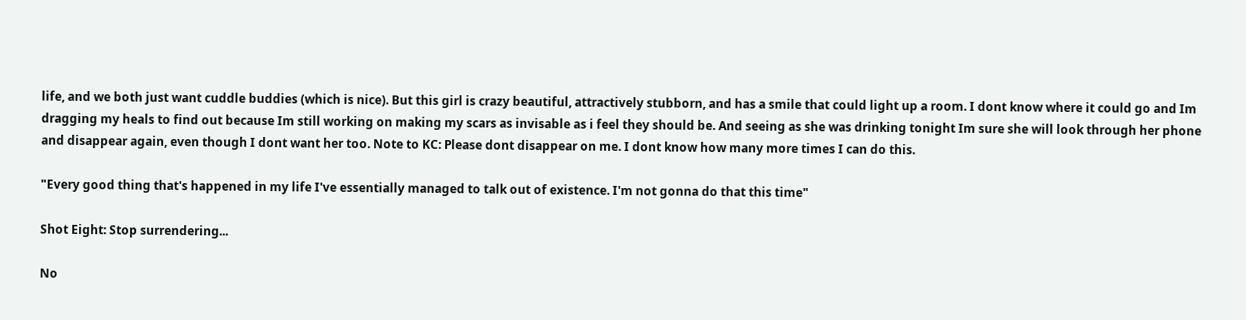life, and we both just want cuddle buddies (which is nice). But this girl is crazy beautiful, attractively stubborn, and has a smile that could light up a room. I dont know where it could go and Im dragging my heals to find out because Im still working on making my scars as invisable as i feel they should be. And seeing as she was drinking tonight Im sure she will look through her phone and disappear again, even though I dont want her too. Note to KC: Please dont disappear on me. I dont know how many more times I can do this.

"Every good thing that's happened in my life I've essentially managed to talk out of existence. I'm not gonna do that this time"

Shot Eight: Stop surrendering...

No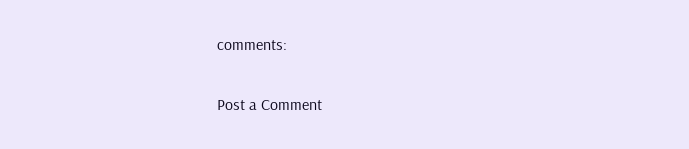comments:

Post a Comment